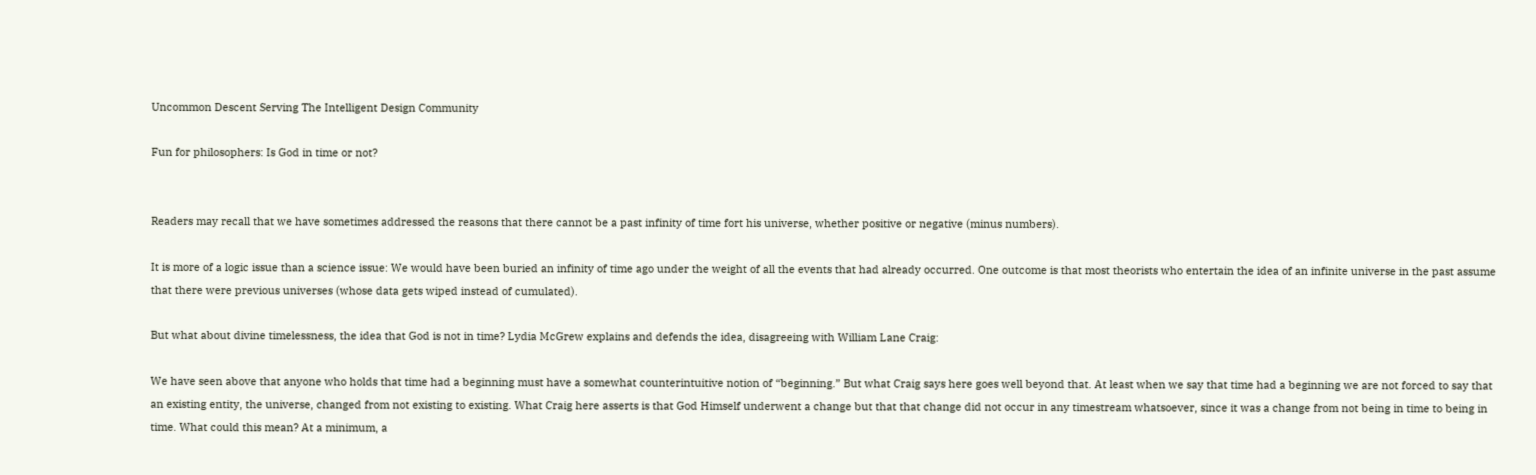Uncommon Descent Serving The Intelligent Design Community

Fun for philosophers: Is God in time or not?


Readers may recall that we have sometimes addressed the reasons that there cannot be a past infinity of time fort his universe, whether positive or negative (minus numbers).

It is more of a logic issue than a science issue: We would have been buried an infinity of time ago under the weight of all the events that had already occurred. One outcome is that most theorists who entertain the idea of an infinite universe in the past assume that there were previous universes (whose data gets wiped instead of cumulated).

But what about divine timelessness, the idea that God is not in time? Lydia McGrew explains and defends the idea, disagreeing with William Lane Craig:

We have seen above that anyone who holds that time had a beginning must have a somewhat counterintuitive notion of “beginning.” But what Craig says here goes well beyond that. At least when we say that time had a beginning we are not forced to say that an existing entity, the universe, changed from not existing to existing. What Craig here asserts is that God Himself underwent a change but that that change did not occur in any timestream whatsoever, since it was a change from not being in time to being in time. What could this mean? At a minimum, a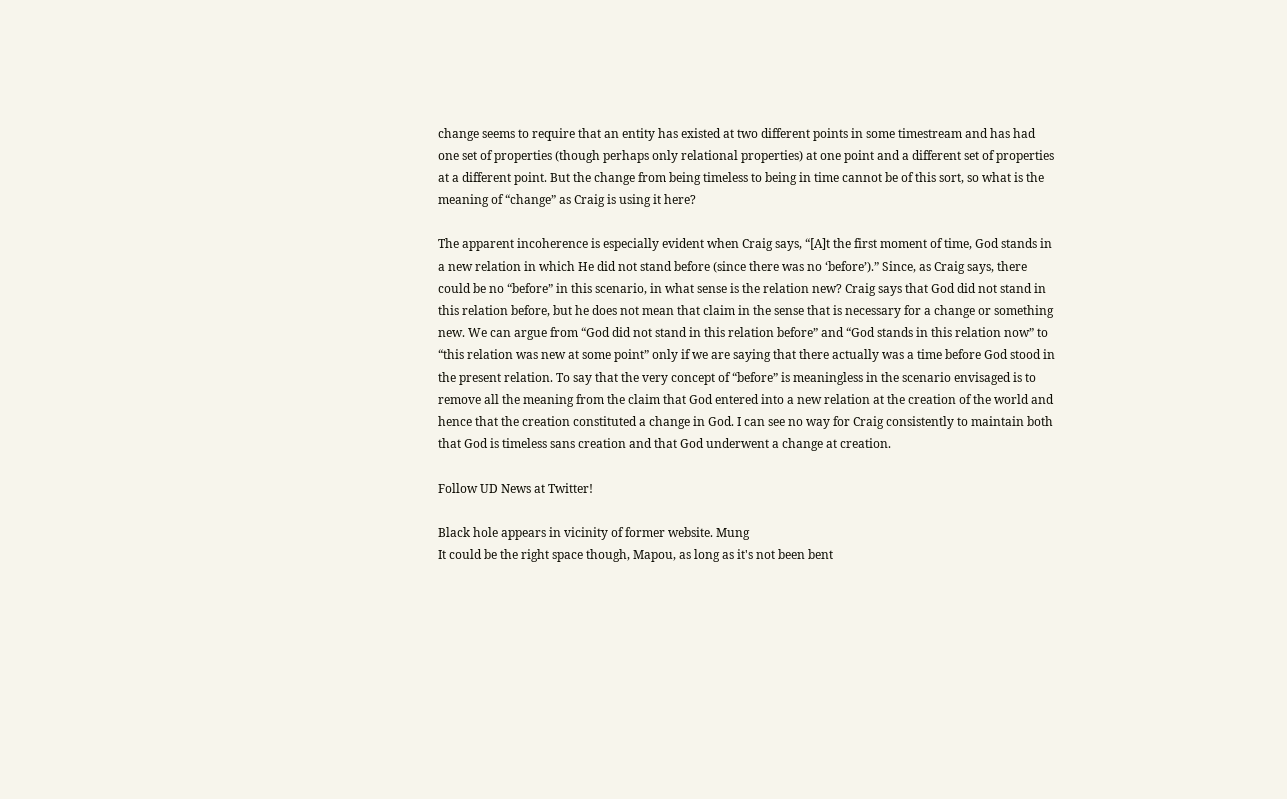change seems to require that an entity has existed at two different points in some timestream and has had one set of properties (though perhaps only relational properties) at one point and a different set of properties at a different point. But the change from being timeless to being in time cannot be of this sort, so what is the meaning of “change” as Craig is using it here?

The apparent incoherence is especially evident when Craig says, “[A]t the first moment of time, God stands in a new relation in which He did not stand before (since there was no ‘before’).” Since, as Craig says, there could be no “before” in this scenario, in what sense is the relation new? Craig says that God did not stand in this relation before, but he does not mean that claim in the sense that is necessary for a change or something new. We can argue from “God did not stand in this relation before” and “God stands in this relation now” to “this relation was new at some point” only if we are saying that there actually was a time before God stood in the present relation. To say that the very concept of “before” is meaningless in the scenario envisaged is to remove all the meaning from the claim that God entered into a new relation at the creation of the world and hence that the creation constituted a change in God. I can see no way for Craig consistently to maintain both that God is timeless sans creation and that God underwent a change at creation.

Follow UD News at Twitter!

Black hole appears in vicinity of former website. Mung
It could be the right space though, Mapou, as long as it's not been bent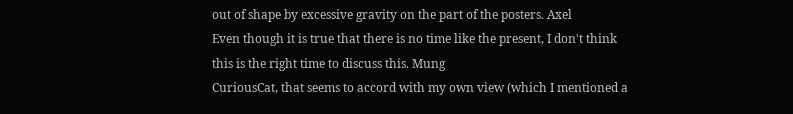out of shape by excessive gravity on the part of the posters. Axel
Even though it is true that there is no time like the present, I don't think this is the right time to discuss this. Mung
CuriousCat, that seems to accord with my own view (which I mentioned a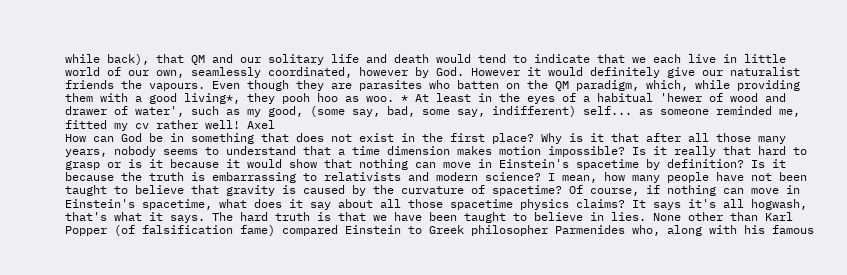while back), that QM and our solitary life and death would tend to indicate that we each live in little world of our own, seamlessly coordinated, however by God. However it would definitely give our naturalist friends the vapours. Even though they are parasites who batten on the QM paradigm, which, while providing them with a good living*, they pooh hoo as woo. * At least in the eyes of a habitual 'hewer of wood and drawer of water', such as my good, (some say, bad, some say, indifferent) self... as someone reminded me, fitted my cv rather well! Axel
How can God be in something that does not exist in the first place? Why is it that after all those many years, nobody seems to understand that a time dimension makes motion impossible? Is it really that hard to grasp or is it because it would show that nothing can move in Einstein's spacetime by definition? Is it because the truth is embarrassing to relativists and modern science? I mean, how many people have not been taught to believe that gravity is caused by the curvature of spacetime? Of course, if nothing can move in Einstein's spacetime, what does it say about all those spacetime physics claims? It says it's all hogwash, that's what it says. The hard truth is that we have been taught to believe in lies. None other than Karl Popper (of falsification fame) compared Einstein to Greek philosopher Parmenides who, along with his famous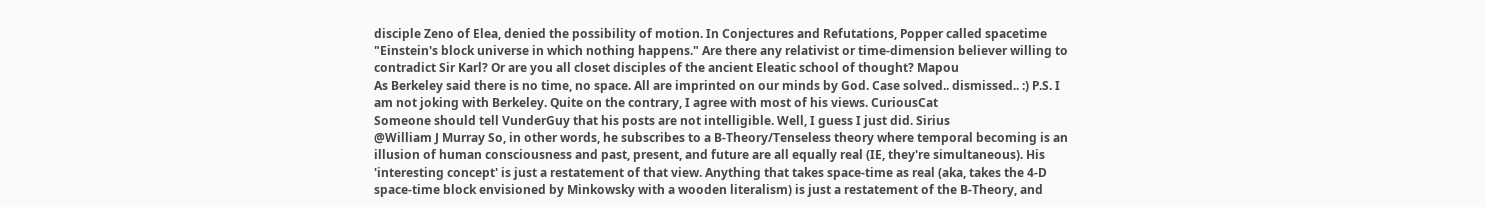disciple Zeno of Elea, denied the possibility of motion. In Conjectures and Refutations, Popper called spacetime "Einstein's block universe in which nothing happens." Are there any relativist or time-dimension believer willing to contradict Sir Karl? Or are you all closet disciples of the ancient Eleatic school of thought? Mapou
As Berkeley said there is no time, no space. All are imprinted on our minds by God. Case solved.. dismissed.. :) P.S. I am not joking with Berkeley. Quite on the contrary, I agree with most of his views. CuriousCat
Someone should tell VunderGuy that his posts are not intelligible. Well, I guess I just did. Sirius
@William J Murray So, in other words, he subscribes to a B-Theory/Tenseless theory where temporal becoming is an illusion of human consciousness and past, present, and future are all equally real (IE, they're simultaneous). His 'interesting concept' is just a restatement of that view. Anything that takes space-time as real (aka, takes the 4-D space-time block envisioned by Minkowsky with a wooden literalism) is just a restatement of the B-Theory, and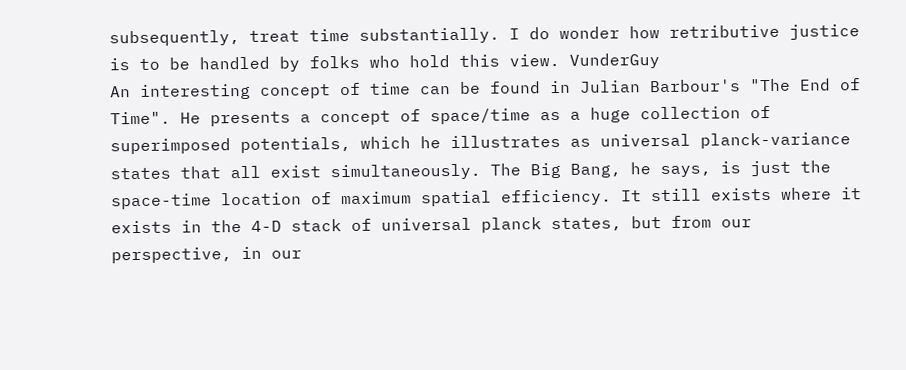subsequently, treat time substantially. I do wonder how retributive justice is to be handled by folks who hold this view. VunderGuy
An interesting concept of time can be found in Julian Barbour's "The End of Time". He presents a concept of space/time as a huge collection of superimposed potentials, which he illustrates as universal planck-variance states that all exist simultaneously. The Big Bang, he says, is just the space-time location of maximum spatial efficiency. It still exists where it exists in the 4-D stack of universal planck states, but from our perspective, in our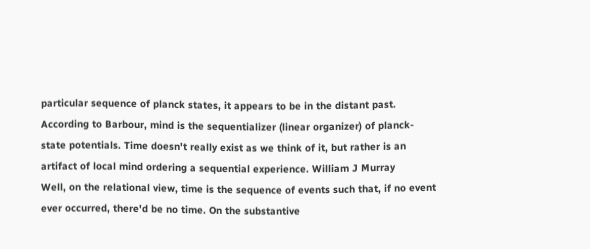particular sequence of planck states, it appears to be in the distant past. According to Barbour, mind is the sequentializer (linear organizer) of planck-state potentials. Time doesn't really exist as we think of it, but rather is an artifact of local mind ordering a sequential experience. William J Murray
Well, on the relational view, time is the sequence of events such that, if no event ever occurred, there'd be no time. On the substantive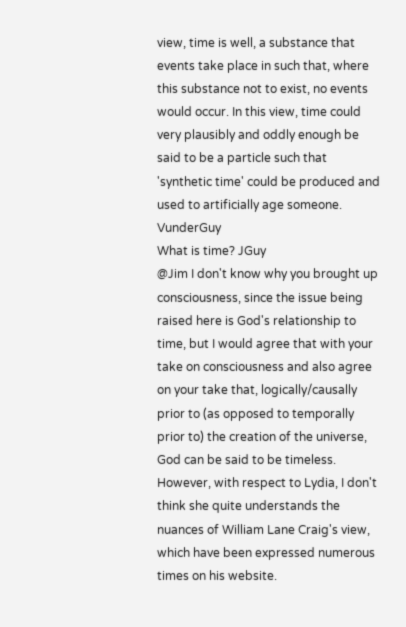view, time is well, a substance that events take place in such that, where this substance not to exist, no events would occur. In this view, time could very plausibly and oddly enough be said to be a particle such that 'synthetic time' could be produced and used to artificially age someone. VunderGuy
What is time? JGuy
@Jim I don't know why you brought up consciousness, since the issue being raised here is God's relationship to time, but I would agree that with your take on consciousness and also agree on your take that, logically/causally prior to (as opposed to temporally prior to) the creation of the universe, God can be said to be timeless. However, with respect to Lydia, I don't think she quite understands the nuances of William Lane Craig's view, which have been expressed numerous times on his website.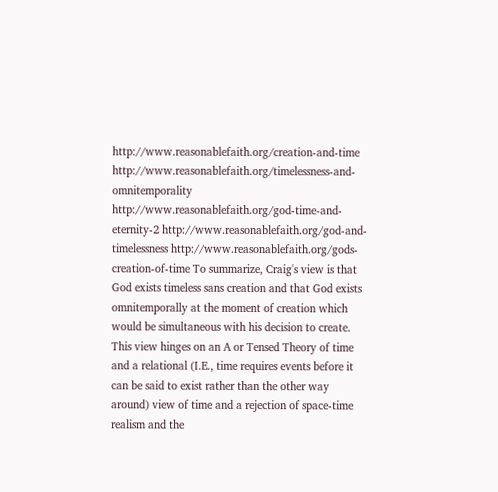http://www.reasonablefaith.org/creation-and-time http://www.reasonablefaith.org/timelessness-and-omnitemporality http://www.reasonablefaith.org/god-time-and-eternity-2 http://www.reasonablefaith.org/god-and-timelessness http://www.reasonablefaith.org/gods-creation-of-time To summarize, Craig's view is that God exists timeless sans creation and that God exists omnitemporally at the moment of creation which would be simultaneous with his decision to create. This view hinges on an A or Tensed Theory of time and a relational (I.E., time requires events before it can be said to exist rather than the other way around) view of time and a rejection of space-time realism and the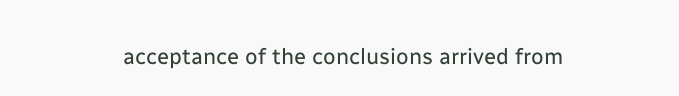acceptance of the conclusions arrived from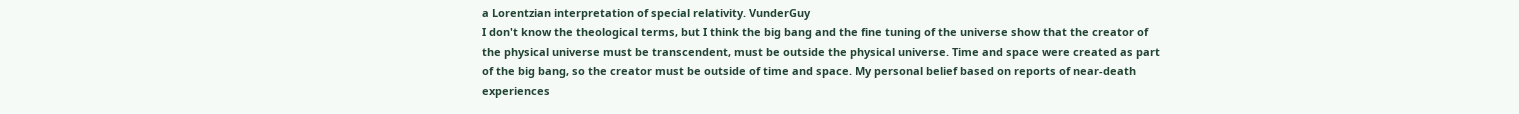a Lorentzian interpretation of special relativity. VunderGuy
I don't know the theological terms, but I think the big bang and the fine tuning of the universe show that the creator of the physical universe must be transcendent, must be outside the physical universe. Time and space were created as part of the big bang, so the creator must be outside of time and space. My personal belief based on reports of near-death experiences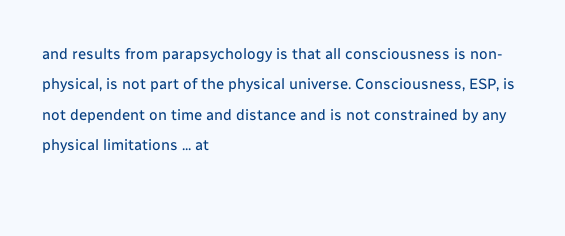and results from parapsychology is that all consciousness is non-physical, is not part of the physical universe. Consciousness, ESP, is not dependent on time and distance and is not constrained by any physical limitations ... at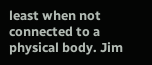least when not connected to a physical body. Jim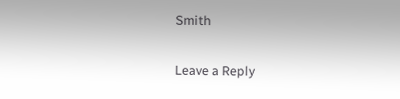Smith

Leave a Reply